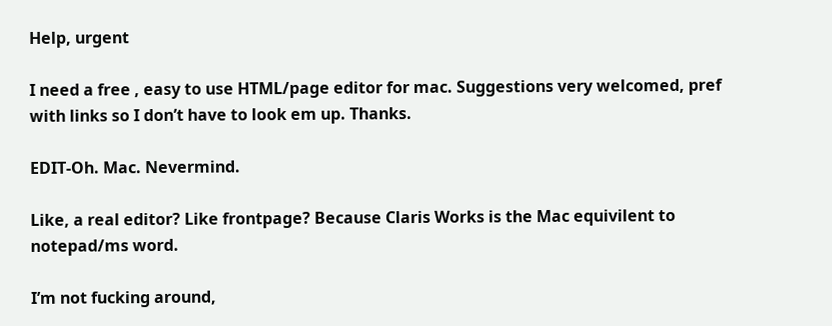Help, urgent

I need a free , easy to use HTML/page editor for mac. Suggestions very welcomed, pref with links so I don’t have to look em up. Thanks.

EDIT-Oh. Mac. Nevermind.

Like, a real editor? Like frontpage? Because Claris Works is the Mac equivilent to notepad/ms word.

I’m not fucking around,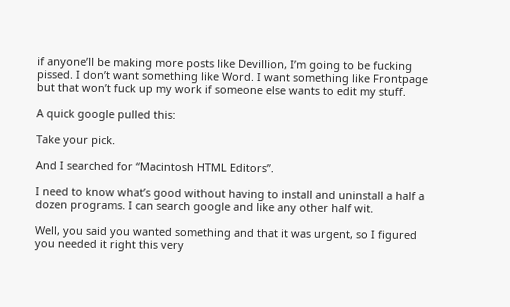if anyone’ll be making more posts like Devillion, I’m going to be fucking pissed. I don’t want something like Word. I want something like Frontpage but that won’t fuck up my work if someone else wants to edit my stuff.

A quick google pulled this:

Take your pick.

And I searched for “Macintosh HTML Editors”.

I need to know what’s good without having to install and uninstall a half a dozen programs. I can search google and like any other half wit.

Well, you said you wanted something and that it was urgent, so I figured you needed it right this very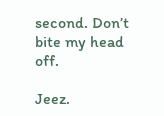second. Don’t bite my head off.

Jeez.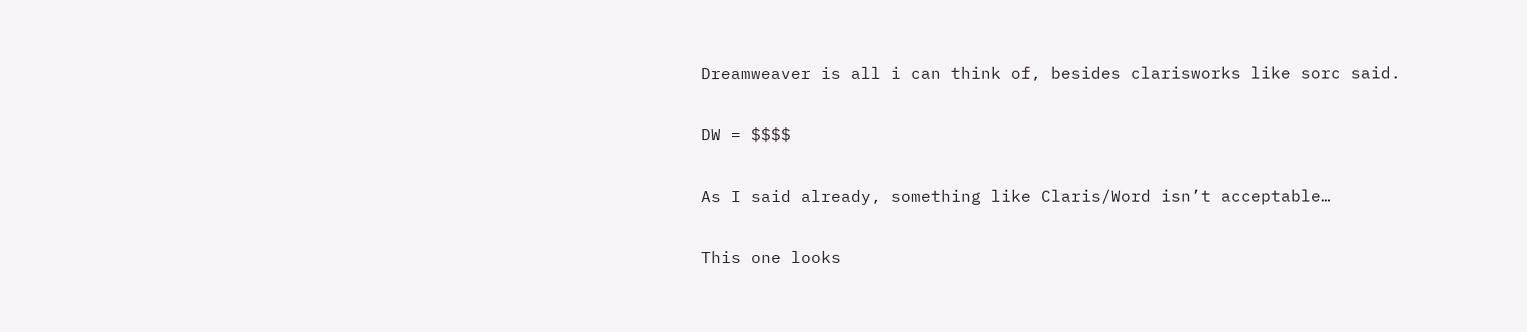Dreamweaver is all i can think of, besides clarisworks like sorc said.

DW = $$$$

As I said already, something like Claris/Word isn’t acceptable…

This one looks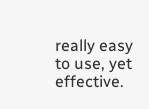really easy to use, yet effective.